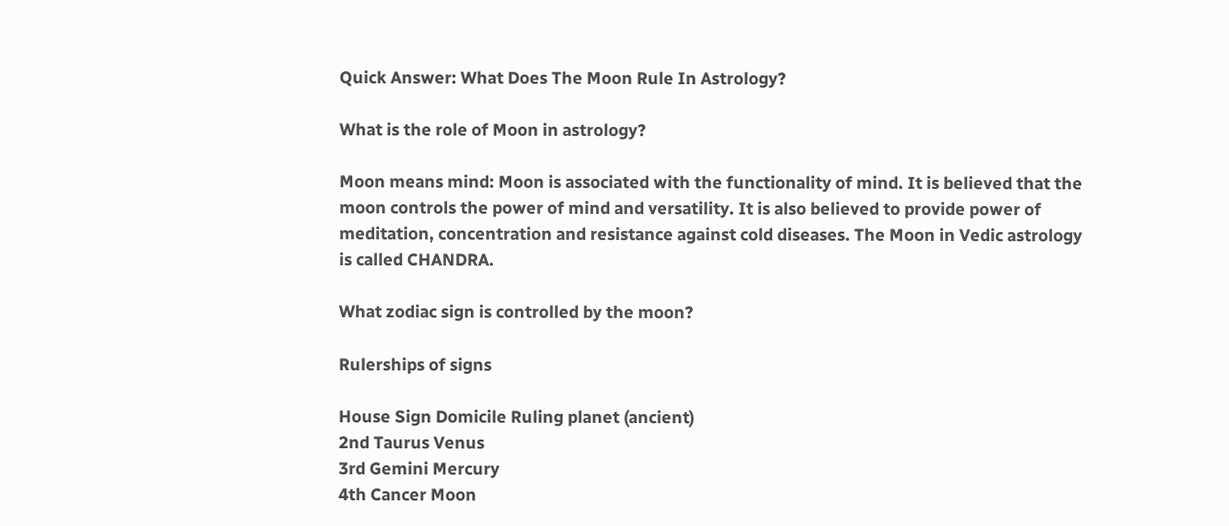Quick Answer: What Does The Moon Rule In Astrology?

What is the role of Moon in astrology?

Moon means mind: Moon is associated with the functionality of mind. It is believed that the moon controls the power of mind and versatility. It is also believed to provide power of meditation, concentration and resistance against cold diseases. The Moon in Vedic astrology is called CHANDRA.

What zodiac sign is controlled by the moon?

Rulerships of signs

House Sign Domicile Ruling planet (ancient)
2nd Taurus Venus
3rd Gemini Mercury
4th Cancer Moon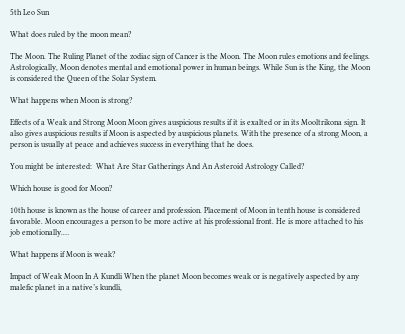5th Leo Sun

What does ruled by the moon mean?

The Moon. The Ruling Planet of the zodiac sign of Cancer is the Moon. The Moon rules emotions and feelings. Astrologically, Moon denotes mental and emotional power in human beings. While Sun is the King, the Moon is considered the Queen of the Solar System.

What happens when Moon is strong?

Effects of a Weak and Strong Moon Moon gives auspicious results if it is exalted or in its Mooltrikona sign. It also gives auspicious results if Moon is aspected by auspicious planets. With the presence of a strong Moon, a person is usually at peace and achieves success in everything that he does.

You might be interested:  What Are Star Gatherings And An Asteroid Astrology Called?

Which house is good for Moon?

10th house is known as the house of career and profession. Placement of Moon in tenth house is considered favorable. Moon encourages a person to be more active at his professional front. He is more attached to his job emotionally.…

What happens if Moon is weak?

Impact of Weak Moon In A Kundli When the planet Moon becomes weak or is negatively aspected by any malefic planet in a native’s kundli,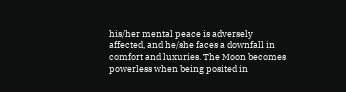his/her mental peace is adversely affected, and he/she faces a downfall in comfort and luxuries. The Moon becomes powerless when being posited in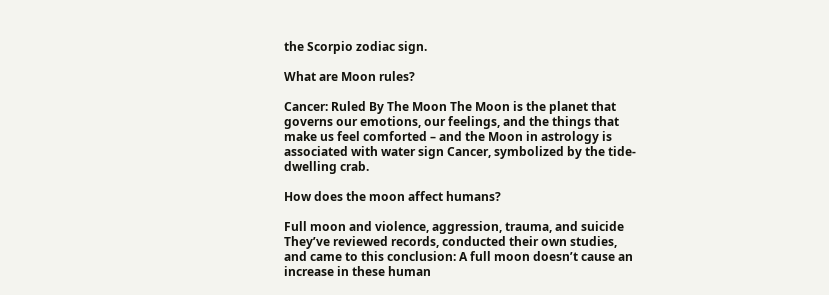the Scorpio zodiac sign.

What are Moon rules?

Cancer: Ruled By The Moon The Moon is the planet that governs our emotions, our feelings, and the things that make us feel comforted – and the Moon in astrology is associated with water sign Cancer, symbolized by the tide-dwelling crab.

How does the moon affect humans?

Full moon and violence, aggression, trauma, and suicide They’ve reviewed records, conducted their own studies, and came to this conclusion: A full moon doesn’t cause an increase in these human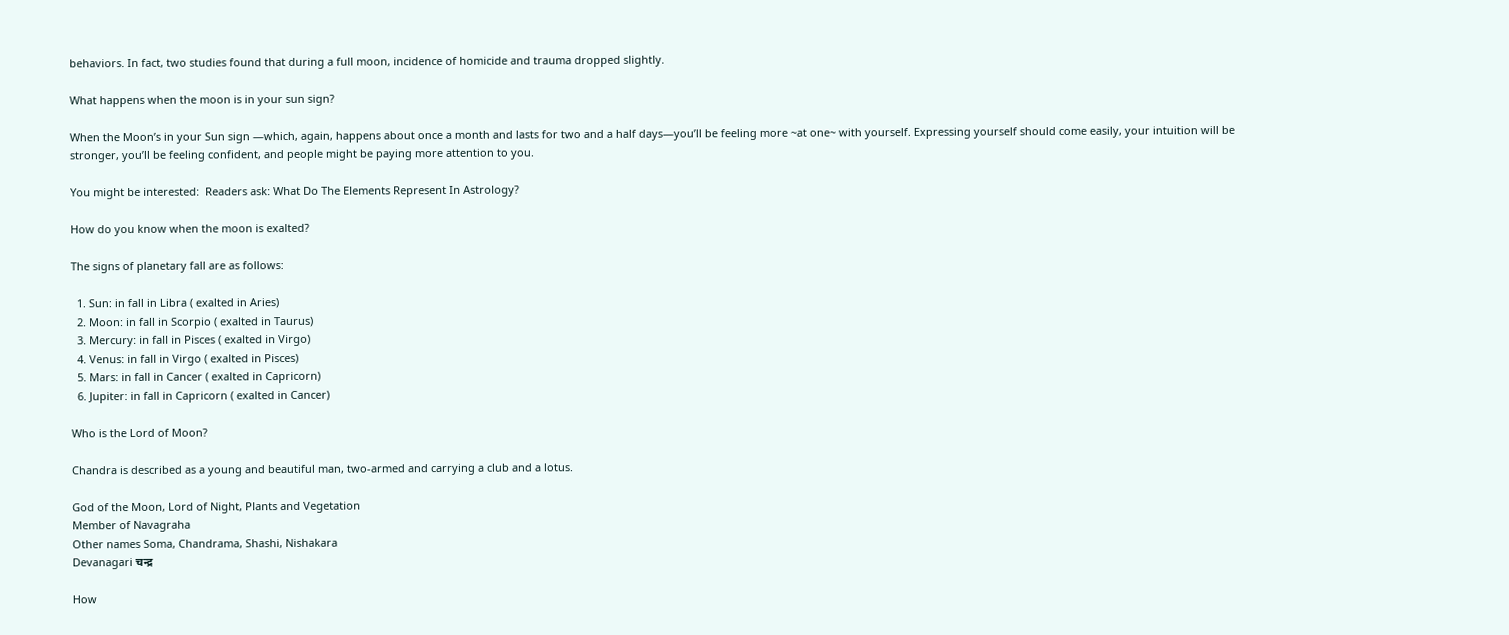behaviors. In fact, two studies found that during a full moon, incidence of homicide and trauma dropped slightly.

What happens when the moon is in your sun sign?

When the Moon’s in your Sun sign —which, again, happens about once a month and lasts for two and a half days—you’ll be feeling more ~at one~ with yourself. Expressing yourself should come easily, your intuition will be stronger, you’ll be feeling confident, and people might be paying more attention to you.

You might be interested:  Readers ask: What Do The Elements Represent In Astrology?

How do you know when the moon is exalted?

The signs of planetary fall are as follows:

  1. Sun: in fall in Libra ( exalted in Aries)
  2. Moon: in fall in Scorpio ( exalted in Taurus)
  3. Mercury: in fall in Pisces ( exalted in Virgo)
  4. Venus: in fall in Virgo ( exalted in Pisces)
  5. Mars: in fall in Cancer ( exalted in Capricorn)
  6. Jupiter: in fall in Capricorn ( exalted in Cancer)

Who is the Lord of Moon?

Chandra is described as a young and beautiful man, two-armed and carrying a club and a lotus.

God of the Moon, Lord of Night, Plants and Vegetation
Member of Navagraha
Other names Soma, Chandrama, Shashi, Nishakara
Devanagari चन्द्र

How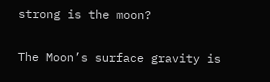strong is the moon?

The Moon’s surface gravity is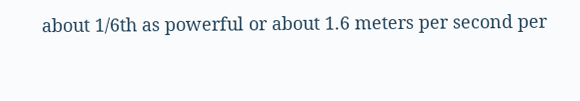about 1/6th as powerful or about 1.6 meters per second per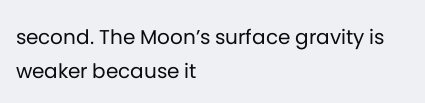second. The Moon’s surface gravity is weaker because it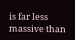is far less massive than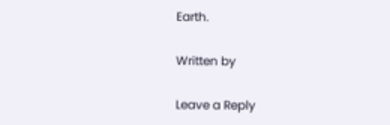Earth.

Written by

Leave a Reply